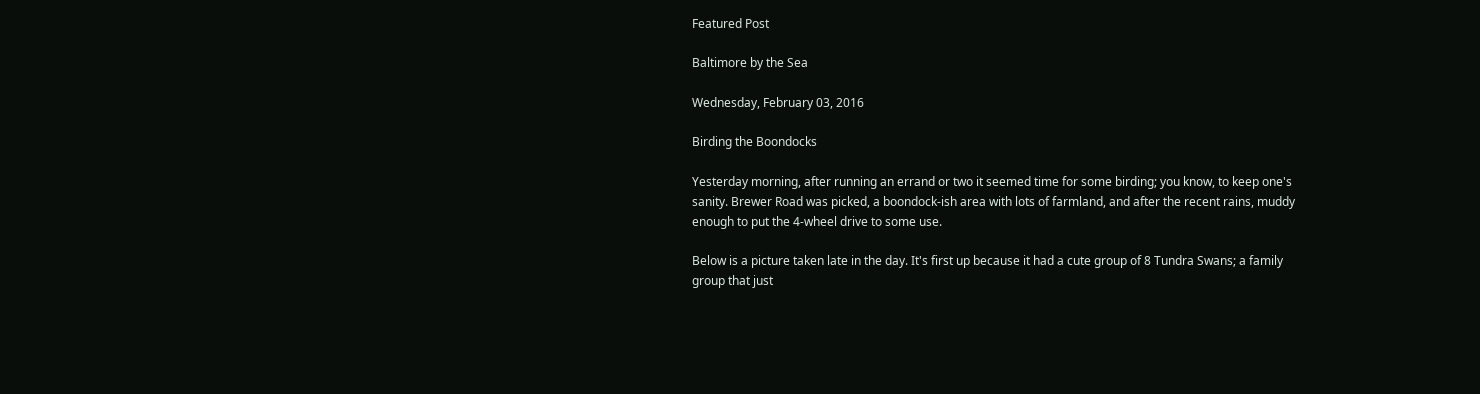Featured Post

Baltimore by the Sea

Wednesday, February 03, 2016

Birding the Boondocks

Yesterday morning, after running an errand or two it seemed time for some birding; you know, to keep one's sanity. Brewer Road was picked, a boondock-ish area with lots of farmland, and after the recent rains, muddy enough to put the 4-wheel drive to some use.

Below is a picture taken late in the day. It's first up because it had a cute group of 8 Tundra Swans; a family group that just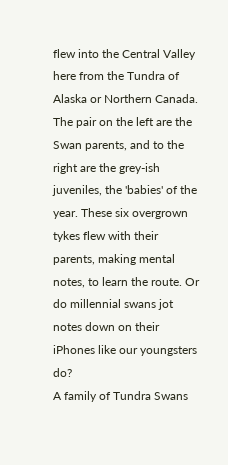flew into the Central Valley here from the Tundra of Alaska or Northern Canada. The pair on the left are the Swan parents, and to the right are the grey-ish juveniles, the 'babies' of the year. These six overgrown tykes flew with their parents, making mental notes, to learn the route. Or do millennial swans jot notes down on their iPhones like our youngsters do?
A family of Tundra Swans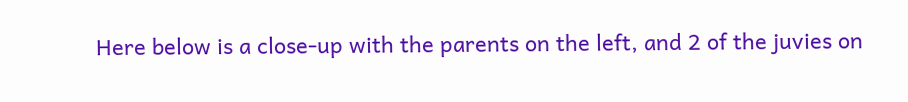Here below is a close-up with the parents on the left, and 2 of the juvies on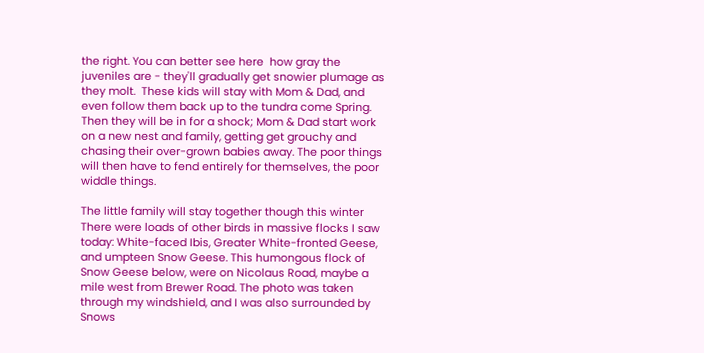the right. You can better see here  how gray the juveniles are - they'll gradually get snowier plumage as they molt.  These kids will stay with Mom & Dad, and even follow them back up to the tundra come Spring. Then they will be in for a shock; Mom & Dad start work on a new nest and family, getting get grouchy and chasing their over-grown babies away. The poor things will then have to fend entirely for themselves, the poor widdle things.

The little family will stay together though this winter
There were loads of other birds in massive flocks I saw today: White-faced Ibis, Greater White-fronted Geese, and umpteen Snow Geese. This humongous flock of Snow Geese below, were on Nicolaus Road, maybe a mile west from Brewer Road. The photo was taken through my windshield, and I was also surrounded by Snows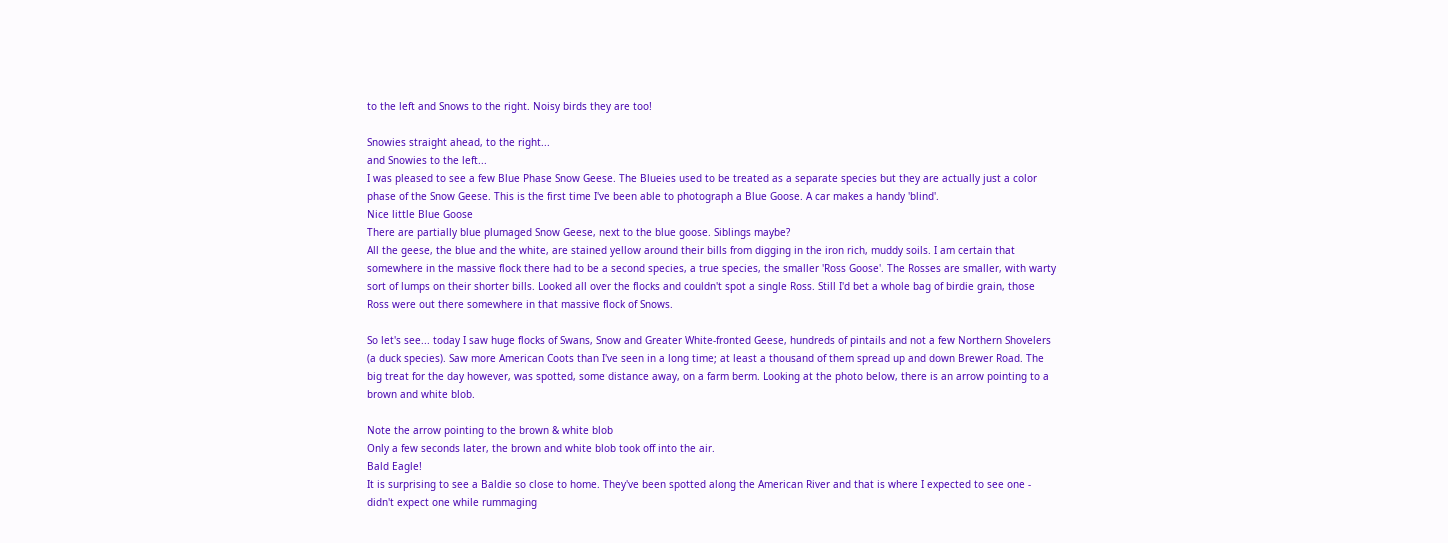to the left and Snows to the right. Noisy birds they are too!

Snowies straight ahead, to the right...
and Snowies to the left...
I was pleased to see a few Blue Phase Snow Geese. The Blueies used to be treated as a separate species but they are actually just a color phase of the Snow Geese. This is the first time I've been able to photograph a Blue Goose. A car makes a handy 'blind'.
Nice little Blue Goose
There are partially blue plumaged Snow Geese, next to the blue goose. Siblings maybe?
All the geese, the blue and the white, are stained yellow around their bills from digging in the iron rich, muddy soils. I am certain that somewhere in the massive flock there had to be a second species, a true species, the smaller 'Ross Goose'. The Rosses are smaller, with warty sort of lumps on their shorter bills. Looked all over the flocks and couldn't spot a single Ross. Still I'd bet a whole bag of birdie grain, those Ross were out there somewhere in that massive flock of Snows.

So let's see... today I saw huge flocks of Swans, Snow and Greater White-fronted Geese, hundreds of pintails and not a few Northern Shovelers (a duck species). Saw more American Coots than I've seen in a long time; at least a thousand of them spread up and down Brewer Road. The big treat for the day however, was spotted, some distance away, on a farm berm. Looking at the photo below, there is an arrow pointing to a brown and white blob.

Note the arrow pointing to the brown & white blob
Only a few seconds later, the brown and white blob took off into the air.
Bald Eagle!
It is surprising to see a Baldie so close to home. They've been spotted along the American River and that is where I expected to see one - didn't expect one while rummaging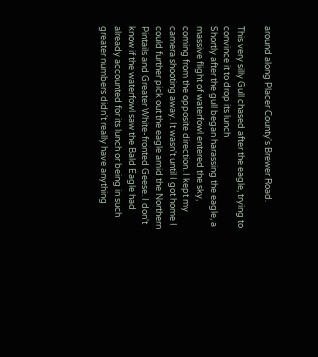around along Placer County's Brewer Road.

This very silly Gull chased after the eagle, trying to convince it to drop its lunch
Shortly after the gull began harassing the eagle, a massive flight of waterfowl entered the sky, coming from the opposite direction. I kept my camera shooting away. It wasn't until I got home I could further pick out the eagle amid the Northern Pintails and Greater White-fronted Geese. I don't know if the waterfowl saw the Bald Eagle had already accounted for its lunch or being in such greater numbers didn't really have anything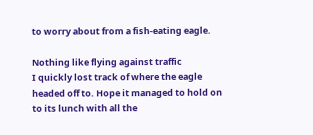to worry about from a fish-eating eagle.

Nothing like flying against traffic
I quickly lost track of where the eagle headed off to. Hope it managed to hold on to its lunch with all the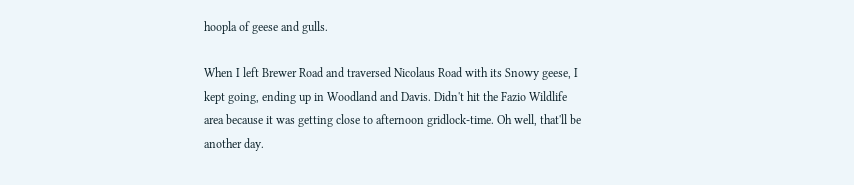hoopla of geese and gulls.

When I left Brewer Road and traversed Nicolaus Road with its Snowy geese, I kept going, ending up in Woodland and Davis. Didn't hit the Fazio Wildlife area because it was getting close to afternoon gridlock-time. Oh well, that'll be another day.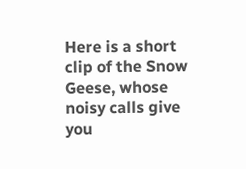Here is a short clip of the Snow Geese, whose noisy calls give you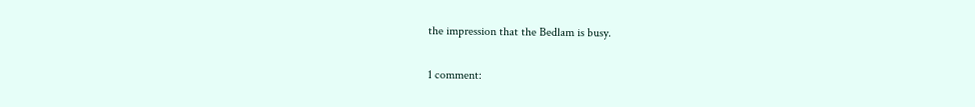the impression that the Bedlam is busy.

1 comment: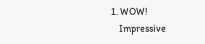1. WOW!
    Impressive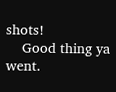shots!
    Good thing ya went.